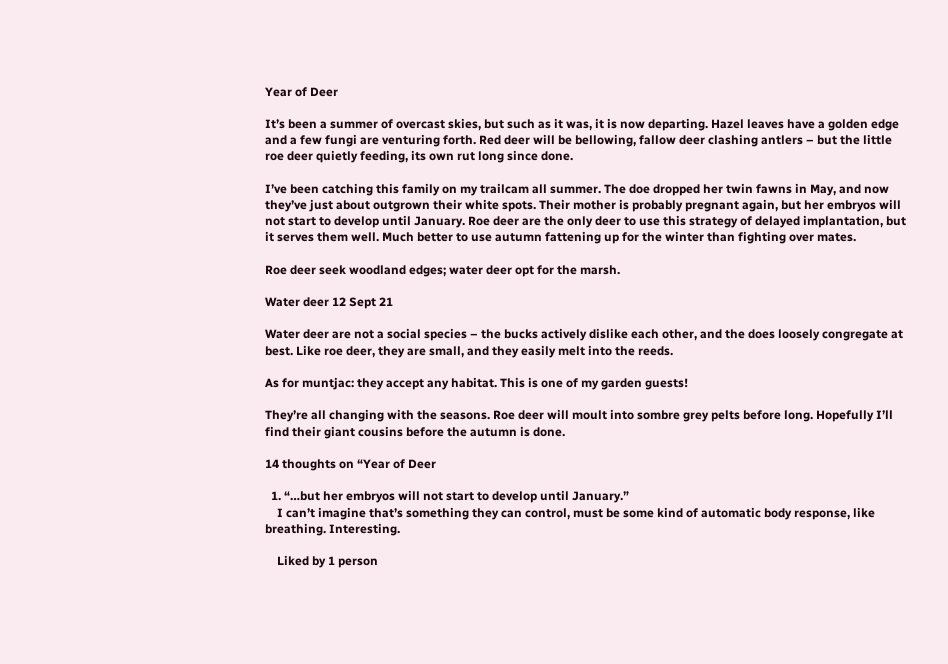Year of Deer

It’s been a summer of overcast skies, but such as it was, it is now departing. Hazel leaves have a golden edge and a few fungi are venturing forth. Red deer will be bellowing, fallow deer clashing antlers – but the little roe deer quietly feeding, its own rut long since done.

I’ve been catching this family on my trailcam all summer. The doe dropped her twin fawns in May, and now they’ve just about outgrown their white spots. Their mother is probably pregnant again, but her embryos will not start to develop until January. Roe deer are the only deer to use this strategy of delayed implantation, but it serves them well. Much better to use autumn fattening up for the winter than fighting over mates.

Roe deer seek woodland edges; water deer opt for the marsh.

Water deer 12 Sept 21

Water deer are not a social species – the bucks actively dislike each other, and the does loosely congregate at best. Like roe deer, they are small, and they easily melt into the reeds.

As for muntjac: they accept any habitat. This is one of my garden guests!

They’re all changing with the seasons. Roe deer will moult into sombre grey pelts before long. Hopefully I’ll find their giant cousins before the autumn is done.

14 thoughts on “Year of Deer

  1. “…but her embryos will not start to develop until January.”
    I can’t imagine that’s something they can control, must be some kind of automatic body response, like breathing. Interesting.

    Liked by 1 person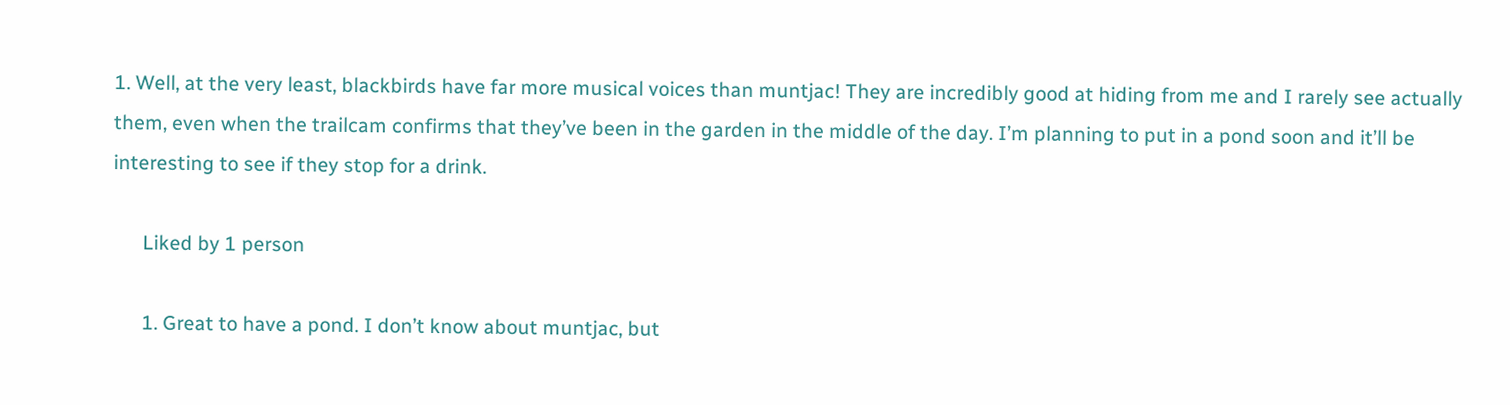1. Well, at the very least, blackbirds have far more musical voices than muntjac! They are incredibly good at hiding from me and I rarely see actually them, even when the trailcam confirms that they’ve been in the garden in the middle of the day. I’m planning to put in a pond soon and it’ll be interesting to see if they stop for a drink.

      Liked by 1 person

      1. Great to have a pond. I don’t know about muntjac, but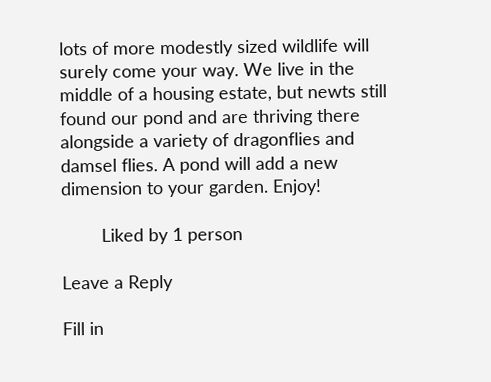lots of more modestly sized wildlife will surely come your way. We live in the middle of a housing estate, but newts still found our pond and are thriving there alongside a variety of dragonflies and damsel flies. A pond will add a new dimension to your garden. Enjoy!

        Liked by 1 person

Leave a Reply

Fill in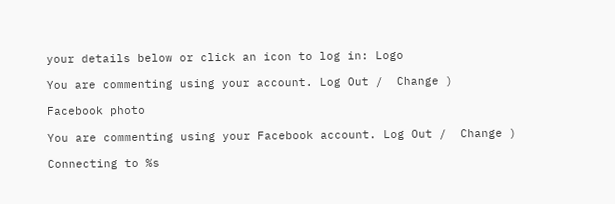your details below or click an icon to log in: Logo

You are commenting using your account. Log Out /  Change )

Facebook photo

You are commenting using your Facebook account. Log Out /  Change )

Connecting to %s